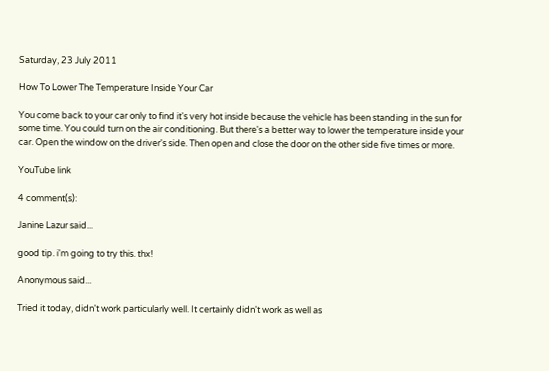Saturday, 23 July 2011

How To Lower The Temperature Inside Your Car

You come back to your car only to find it's very hot inside because the vehicle has been standing in the sun for some time. You could turn on the air conditioning. But there's a better way to lower the temperature inside your car. Open the window on the driver's side. Then open and close the door on the other side five times or more.

YouTube link

4 comment(s):

Janine Lazur said...

good tip. i'm going to try this. thx!

Anonymous said...

Tried it today, didn't work particularly well. It certainly didn't work as well as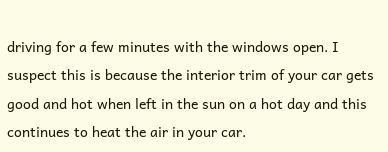driving for a few minutes with the windows open. I suspect this is because the interior trim of your car gets good and hot when left in the sun on a hot day and this continues to heat the air in your car.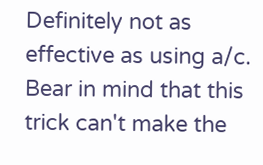Definitely not as effective as using a/c. Bear in mind that this trick can't make the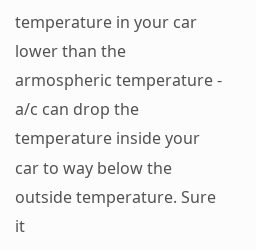temperature in your car lower than the armospheric temperature - a/c can drop the temperature inside your car to way below the outside temperature. Sure it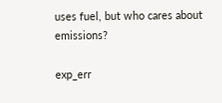uses fuel, but who cares about emissions?

exp_err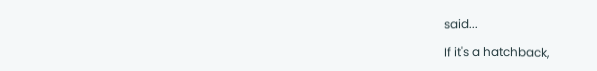said...

If it's a hatchback,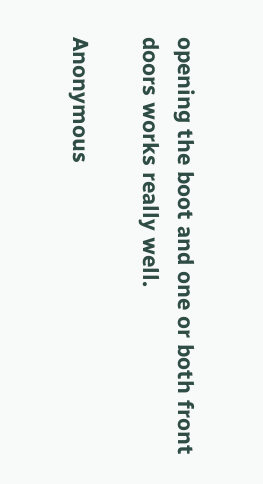opening the boot and one or both front doors works really well.

Anonymous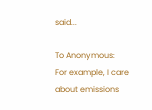said...

To Anonymous:
For example, I care about emissions